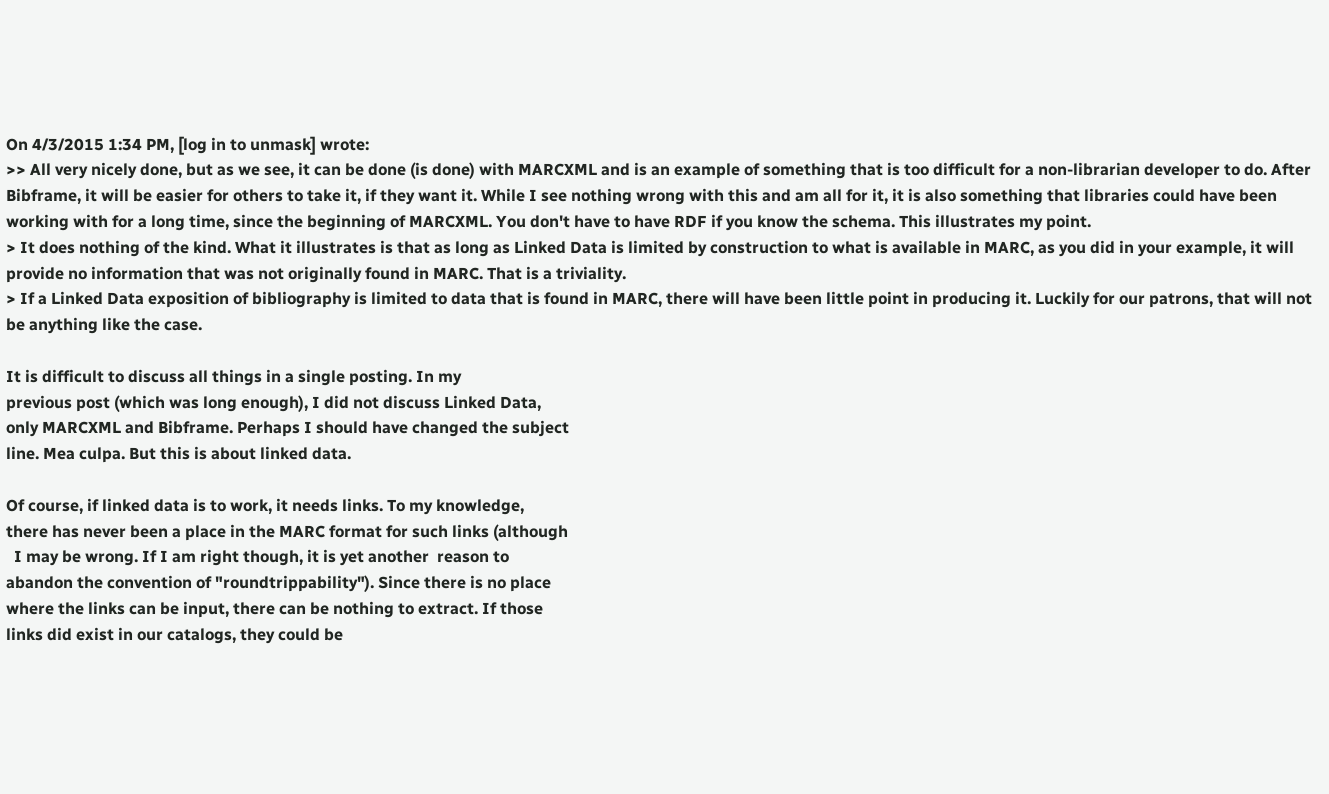On 4/3/2015 1:34 PM, [log in to unmask] wrote:
>> All very nicely done, but as we see, it can be done (is done) with MARCXML and is an example of something that is too difficult for a non-librarian developer to do. After Bibframe, it will be easier for others to take it, if they want it. While I see nothing wrong with this and am all for it, it is also something that libraries could have been working with for a long time, since the beginning of MARCXML. You don't have to have RDF if you know the schema. This illustrates my point.
> It does nothing of the kind. What it illustrates is that as long as Linked Data is limited by construction to what is available in MARC, as you did in your example, it will provide no information that was not originally found in MARC. That is a triviality.
> If a Linked Data exposition of bibliography is limited to data that is found in MARC, there will have been little point in producing it. Luckily for our patrons, that will not be anything like the case.

It is difficult to discuss all things in a single posting. In my
previous post (which was long enough), I did not discuss Linked Data,
only MARCXML and Bibframe. Perhaps I should have changed the subject
line. Mea culpa. But this is about linked data.

Of course, if linked data is to work, it needs links. To my knowledge,
there has never been a place in the MARC format for such links (although
  I may be wrong. If I am right though, it is yet another  reason to
abandon the convention of "roundtrippability"). Since there is no place
where the links can be input, there can be nothing to extract. If those
links did exist in our catalogs, they could be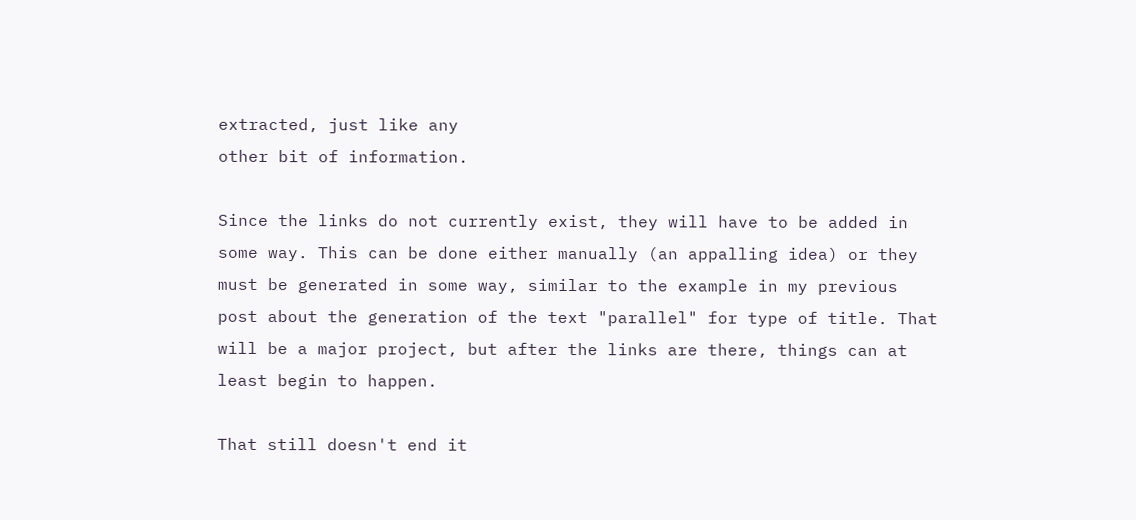extracted, just like any
other bit of information.

Since the links do not currently exist, they will have to be added in
some way. This can be done either manually (an appalling idea) or they
must be generated in some way, similar to the example in my previous
post about the generation of the text "parallel" for type of title. That
will be a major project, but after the links are there, things can at
least begin to happen.

That still doesn't end it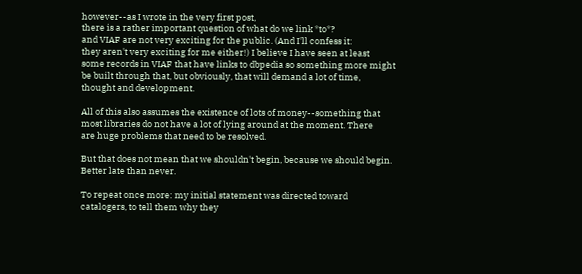however--as I wrote in the very first post,
there is a rather important question of what do we link *to*?
and VIAF are not very exciting for the public. (And I'll confess it:
they aren't very exciting for me either!) I believe I have seen at least
some records in VIAF that have links to dbpedia so something more might
be built through that, but obviously, that will demand a lot of time,
thought and development.

All of this also assumes the existence of lots of money--something that
most libraries do not have a lot of lying around at the moment. There
are huge problems that need to be resolved.

But that does not mean that we shouldn't begin, because we should begin.
Better late than never.

To repeat once more: my initial statement was directed toward
catalogers, to tell them why they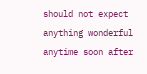should not expect anything wonderful
anytime soon after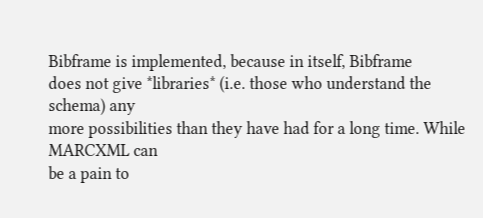Bibframe is implemented, because in itself, Bibframe
does not give *libraries* (i.e. those who understand the schema) any
more possibilities than they have had for a long time. While MARCXML can
be a pain to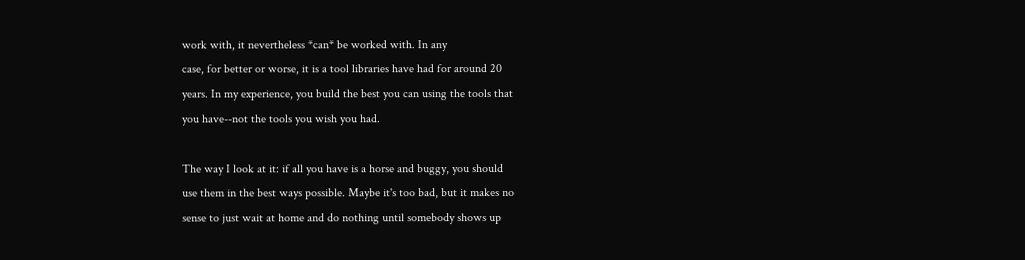work with, it nevertheless *can* be worked with. In any
case, for better or worse, it is a tool libraries have had for around 20
years. In my experience, you build the best you can using the tools that
you have--not the tools you wish you had.

The way I look at it: if all you have is a horse and buggy, you should
use them in the best ways possible. Maybe it's too bad, but it makes no
sense to just wait at home and do nothing until somebody shows up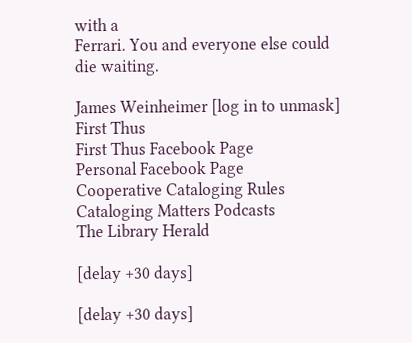with a
Ferrari. You and everyone else could die waiting.

James Weinheimer [log in to unmask]
First Thus
First Thus Facebook Page
Personal Facebook Page
Cooperative Cataloging Rules
Cataloging Matters Podcasts
The Library Herald

[delay +30 days]

[delay +30 days]